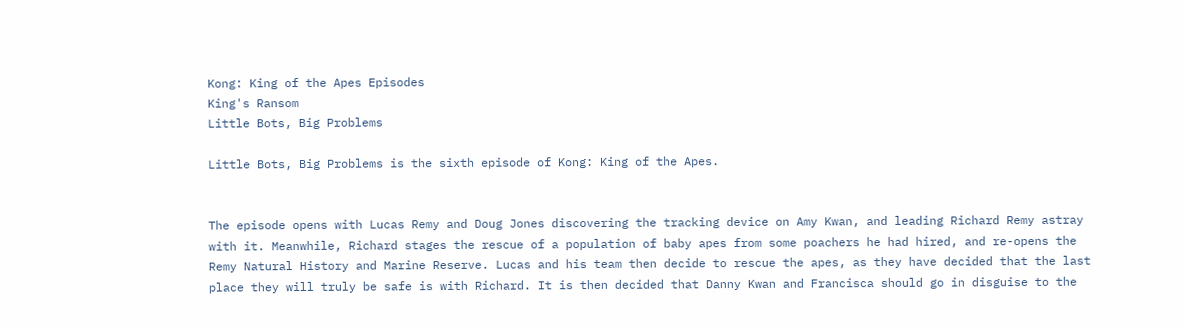Kong: King of the Apes Episodes
King's Ransom
Little Bots, Big Problems

Little Bots, Big Problems is the sixth episode of Kong: King of the Apes.


The episode opens with Lucas Remy and Doug Jones discovering the tracking device on Amy Kwan, and leading Richard Remy astray with it. Meanwhile, Richard stages the rescue of a population of baby apes from some poachers he had hired, and re-opens the Remy Natural History and Marine Reserve. Lucas and his team then decide to rescue the apes, as they have decided that the last place they will truly be safe is with Richard. It is then decided that Danny Kwan and Francisca should go in disguise to the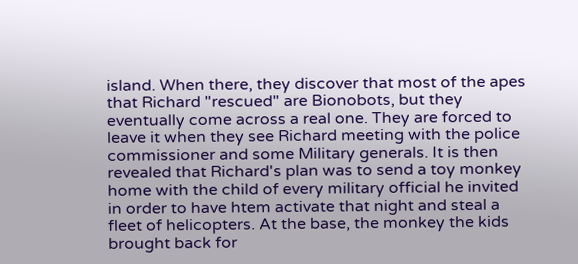island. When there, they discover that most of the apes that Richard "rescued" are Bionobots, but they eventually come across a real one. They are forced to leave it when they see Richard meeting with the police commissioner and some Military generals. It is then revealed that Richard's plan was to send a toy monkey home with the child of every military official he invited in order to have htem activate that night and steal a fleet of helicopters. At the base, the monkey the kids brought back for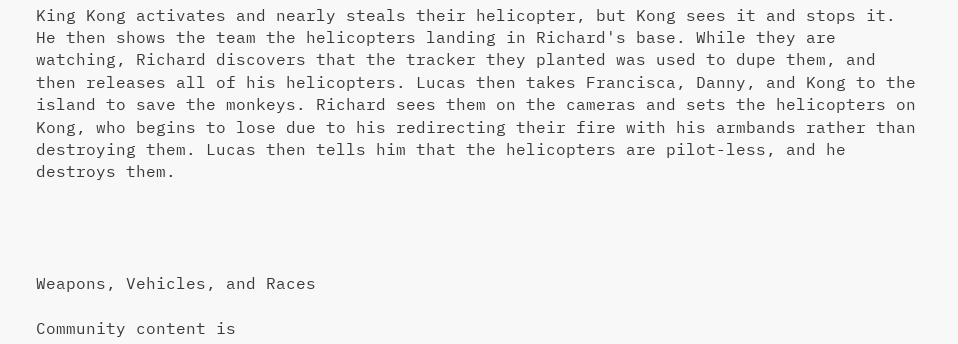King Kong activates and nearly steals their helicopter, but Kong sees it and stops it. He then shows the team the helicopters landing in Richard's base. While they are watching, Richard discovers that the tracker they planted was used to dupe them, and then releases all of his helicopters. Lucas then takes Francisca, Danny, and Kong to the island to save the monkeys. Richard sees them on the cameras and sets the helicopters on Kong, who begins to lose due to his redirecting their fire with his armbands rather than destroying them. Lucas then tells him that the helicopters are pilot-less, and he destroys them.




Weapons, Vehicles, and Races

Community content is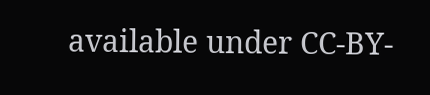available under CC-BY-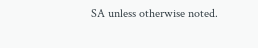SA unless otherwise noted.